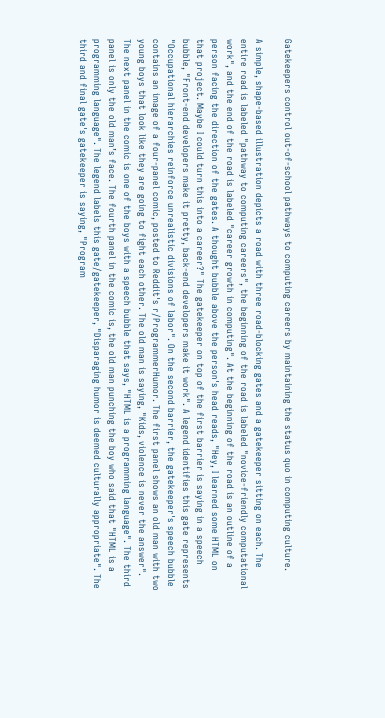Gatekeepers control out-of-school pathways to computing careers by maintaining the status quo in computing culture.

A simple, shape-based illustration depicts a road with three road-blocking gates and a gatekeeper sitting on each. The entire road is labeled "pathway to computing careers", the beginning of the road is labeled "novice-friendly computational work", and the end of the road is labeled "career growth in computing". At the beginning of the road is an outline of a person facing the direction of the gates. A thought bubble above the person's head reads, "Hey, I learned some HTML on that project. Maybe I could turn this into a career?" The gatekeeper on top of the first barrier is saying in a speech bubble, "Front-end developers make it pretty, back-end developers make it work". A legend identifies this gate represents "Occupational hierarchies reinforce unrealistic divisions of labor". On the second barrier, the gatekeeper's speech bubble contains an image of a four-panel comic, posted to Reddit's r/ProgrammerHumor. The first panel shows an old man with two young boys that look like they are going to fight each other. The old man is saying, "Kids, violence is never the answer". The next panel in the comic is one of the boys with a speech bubble that says, "HTML is a programming language". The third panel is only the old man’s face. The fourth panel in the comic is, the old man punching the boy who said that "HTML is a programming language". The legend labels this gate/gatekeeper, "Disparaging humor is deemed culturally appropriate". The third and final gate's gatekeeper is saying, "Program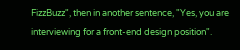FizzBuzz", then in another sentence, "Yes, you are interviewing for a front-end design position".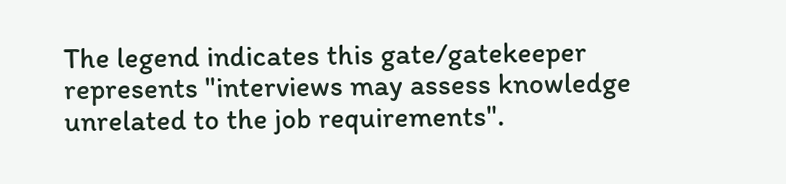The legend indicates this gate/gatekeeper represents "interviews may assess knowledge unrelated to the job requirements".